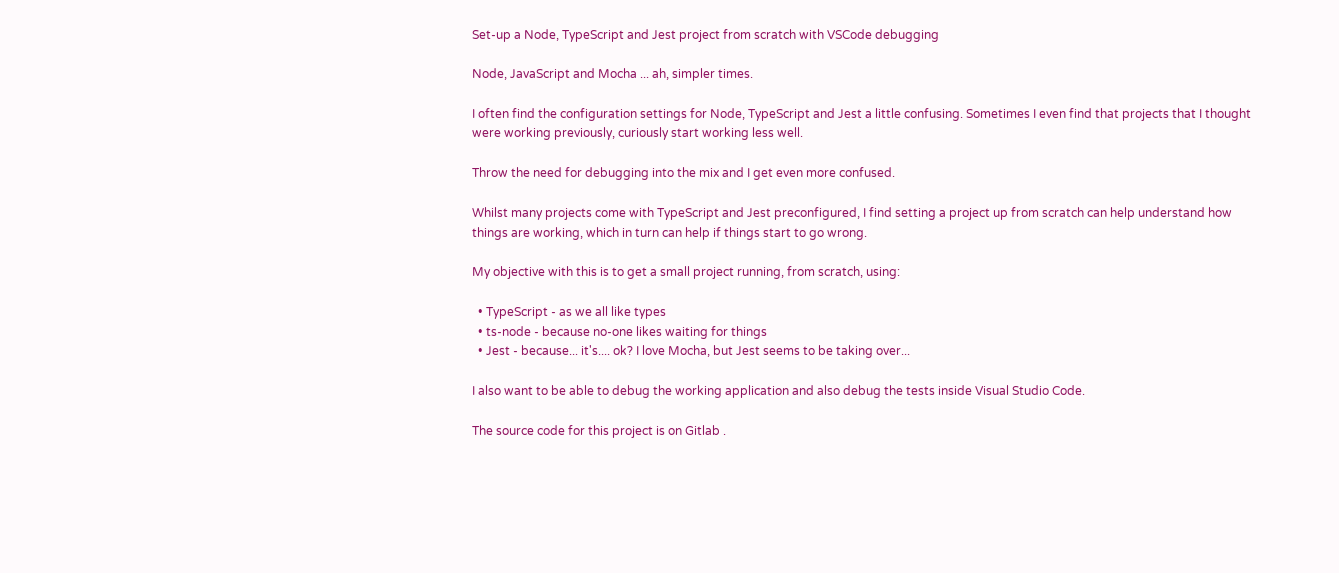Set-up a Node, TypeScript and Jest project from scratch with VSCode debugging

Node, JavaScript and Mocha ... ah, simpler times.

I often find the configuration settings for Node, TypeScript and Jest a little confusing. Sometimes I even find that projects that I thought were working previously, curiously start working less well.

Throw the need for debugging into the mix and I get even more confused.

Whilst many projects come with TypeScript and Jest preconfigured, I find setting a project up from scratch can help understand how things are working, which in turn can help if things start to go wrong.

My objective with this is to get a small project running, from scratch, using:

  • TypeScript - as we all like types
  • ts-node - because no-one likes waiting for things
  • Jest - because... it's.... ok? I love Mocha, but Jest seems to be taking over...

I also want to be able to debug the working application and also debug the tests inside Visual Studio Code.

The source code for this project is on Gitlab .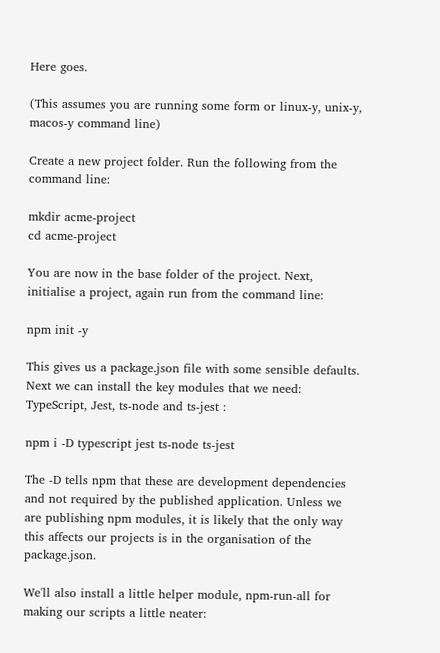Here goes.

(This assumes you are running some form or linux-y, unix-y, macos-y command line)

Create a new project folder. Run the following from the command line:

mkdir acme-project
cd acme-project

You are now in the base folder of the project. Next, initialise a project, again run from the command line:

npm init -y

This gives us a package.json file with some sensible defaults. Next we can install the key modules that we need: TypeScript, Jest, ts-node and ts-jest :

npm i -D typescript jest ts-node ts-jest

The -D tells npm that these are development dependencies and not required by the published application. Unless we are publishing npm modules, it is likely that the only way this affects our projects is in the organisation of the package.json.

We'll also install a little helper module, npm-run-all for making our scripts a little neater: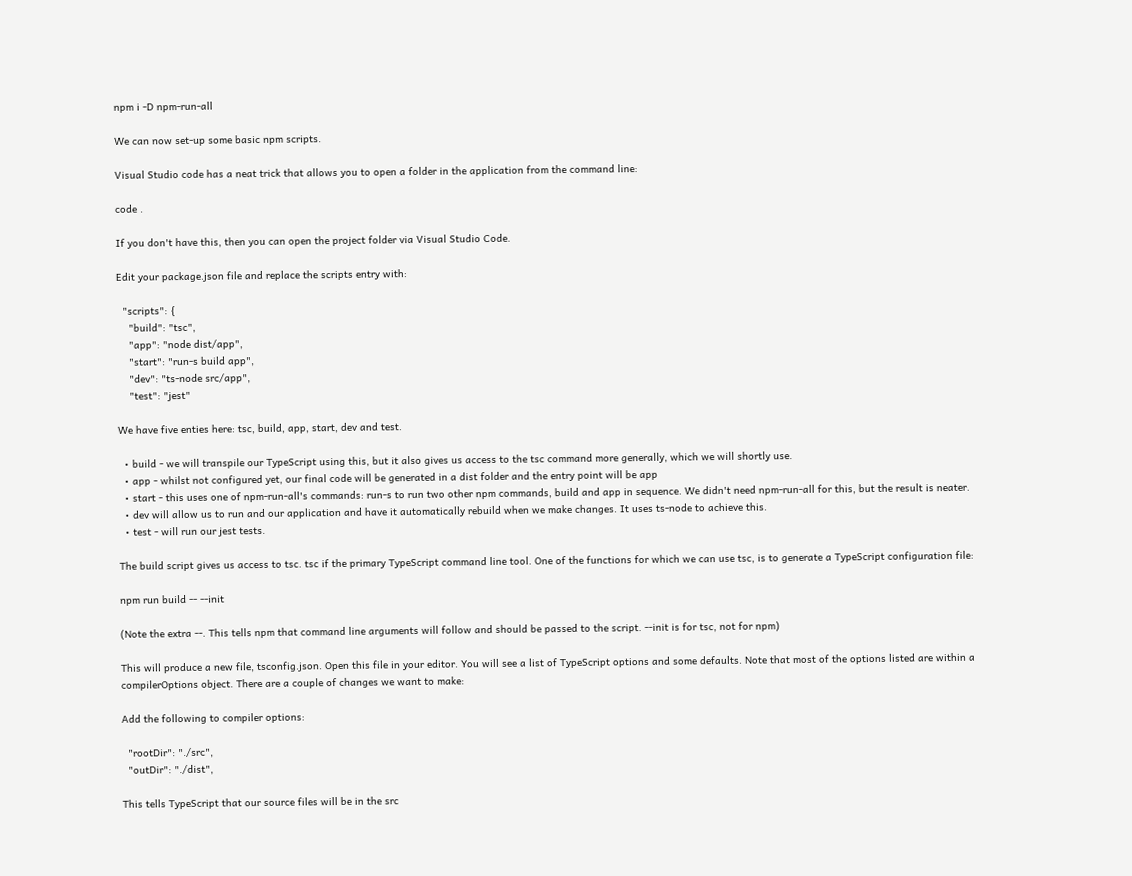npm i -D npm-run-all

We can now set-up some basic npm scripts.

Visual Studio code has a neat trick that allows you to open a folder in the application from the command line:

code .

If you don't have this, then you can open the project folder via Visual Studio Code.

Edit your package.json file and replace the scripts entry with:

  "scripts": {
    "build": "tsc",
    "app": "node dist/app",
    "start": "run-s build app",
    "dev": "ts-node src/app",
    "test": "jest"

We have five enties here: tsc, build, app, start, dev and test.

  • build - we will transpile our TypeScript using this, but it also gives us access to the tsc command more generally, which we will shortly use.
  • app - whilst not configured yet, our final code will be generated in a dist folder and the entry point will be app
  • start - this uses one of npm-run-all's commands: run-s to run two other npm commands, build and app in sequence. We didn't need npm-run-all for this, but the result is neater.
  • dev will allow us to run and our application and have it automatically rebuild when we make changes. It uses ts-node to achieve this.
  • test - will run our jest tests.

The build script gives us access to tsc. tsc if the primary TypeScript command line tool. One of the functions for which we can use tsc, is to generate a TypeScript configuration file:

npm run build -- --init

(Note the extra --. This tells npm that command line arguments will follow and should be passed to the script. --init is for tsc, not for npm)

This will produce a new file, tsconfig.json. Open this file in your editor. You will see a list of TypeScript options and some defaults. Note that most of the options listed are within a compilerOptions object. There are a couple of changes we want to make:

Add the following to compiler options:

  "rootDir": "./src",
  "outDir": "./dist",

This tells TypeScript that our source files will be in the src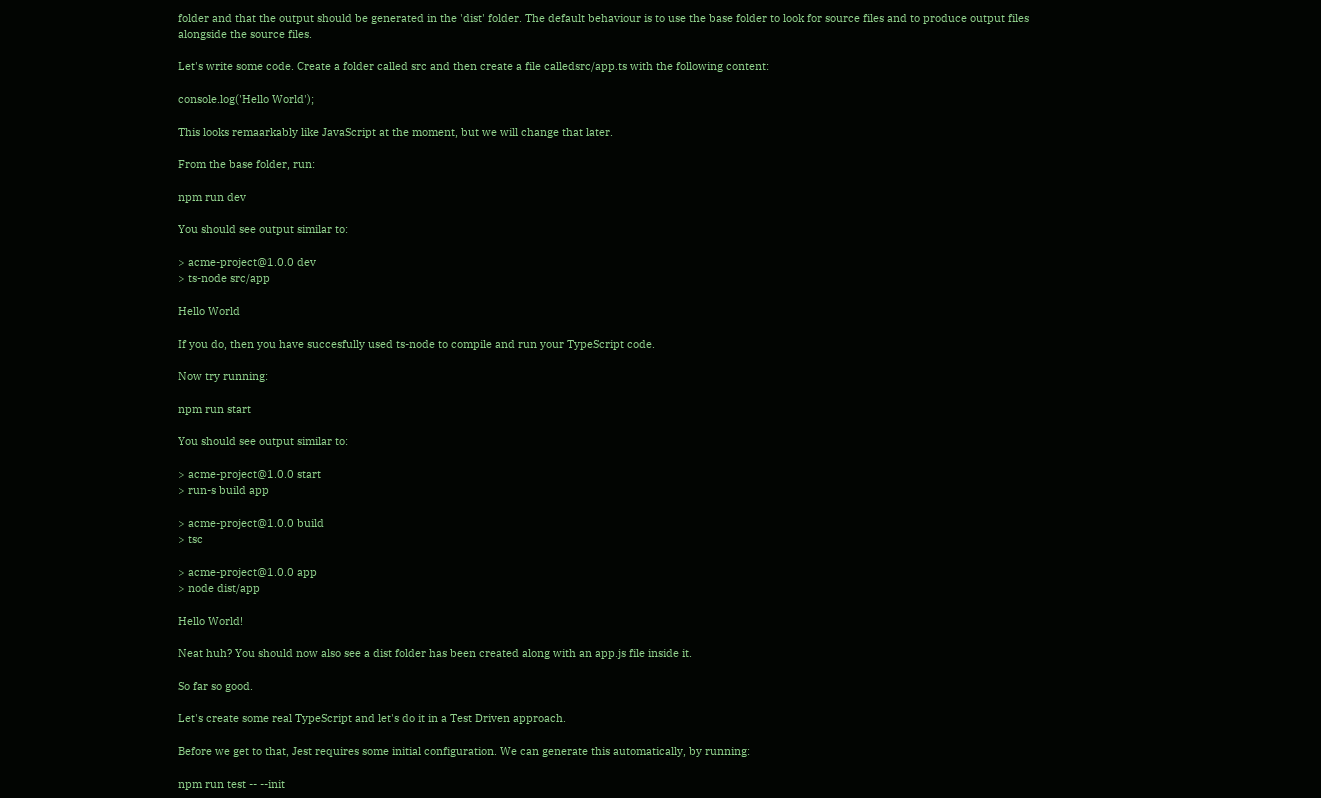folder and that the output should be generated in the 'dist' folder. The default behaviour is to use the base folder to look for source files and to produce output files alongside the source files.

Let's write some code. Create a folder called src and then create a file calledsrc/app.ts with the following content:

console.log('Hello World');

This looks remaarkably like JavaScript at the moment, but we will change that later.

From the base folder, run:

npm run dev

You should see output similar to:

> acme-project@1.0.0 dev
> ts-node src/app

Hello World

If you do, then you have succesfully used ts-node to compile and run your TypeScript code.

Now try running:

npm run start

You should see output similar to:

> acme-project@1.0.0 start
> run-s build app

> acme-project@1.0.0 build
> tsc

> acme-project@1.0.0 app
> node dist/app

Hello World!

Neat huh? You should now also see a dist folder has been created along with an app.js file inside it.

So far so good.

Let's create some real TypeScript and let's do it in a Test Driven approach.

Before we get to that, Jest requires some initial configuration. We can generate this automatically, by running:

npm run test -- --init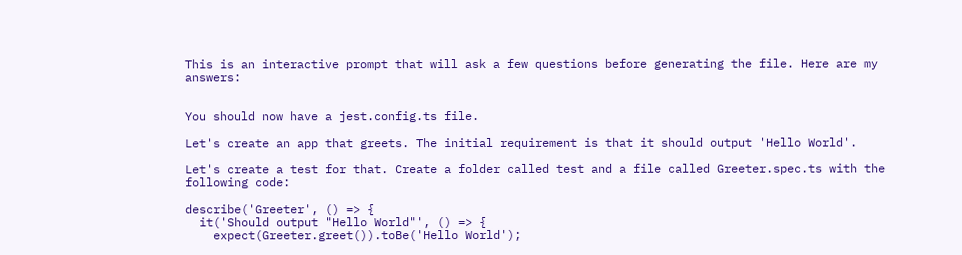This is an interactive prompt that will ask a few questions before generating the file. Here are my answers:


You should now have a jest.config.ts file.

Let's create an app that greets. The initial requirement is that it should output 'Hello World'.

Let's create a test for that. Create a folder called test and a file called Greeter.spec.ts with the following code:

describe('Greeter', () => {
  it('Should output "Hello World"', () => {
    expect(Greeter.greet()).toBe('Hello World');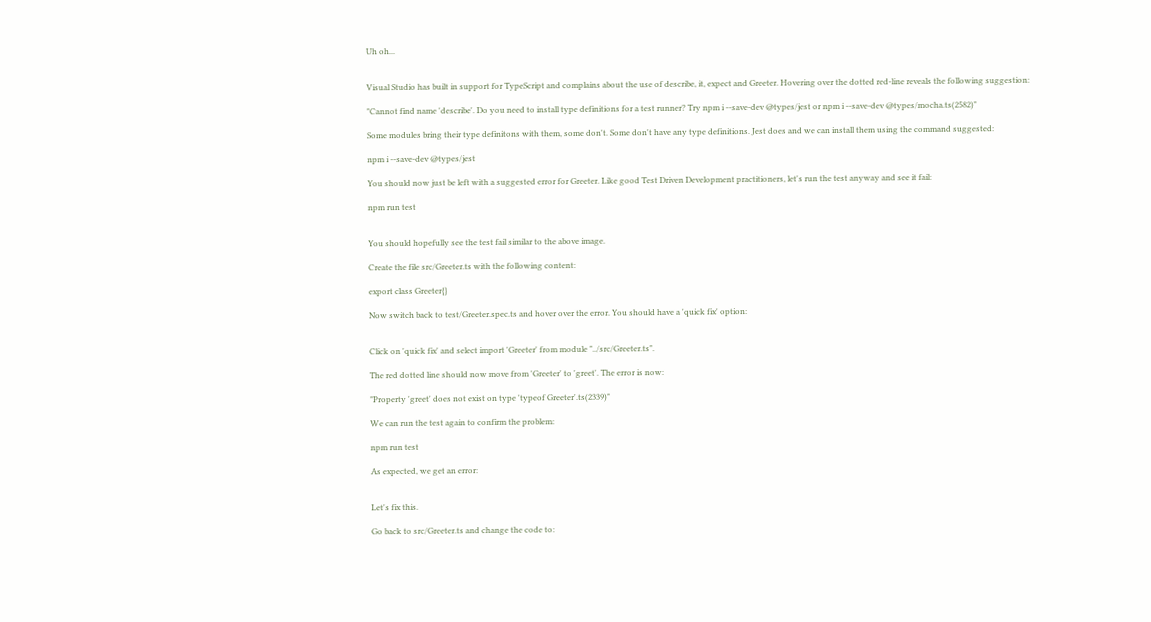Uh oh...


Visual Studio has built in support for TypeScript and complains about the use of describe, it, expect and Greeter. Hovering over the dotted red-line reveals the following suggestion:

"Cannot find name 'describe'. Do you need to install type definitions for a test runner? Try npm i --save-dev @types/jest or npm i --save-dev @types/mocha.ts(2582)"

Some modules bring their type definitons with them, some don't. Some don't have any type definitions. Jest does and we can install them using the command suggested:

npm i --save-dev @types/jest

You should now just be left with a suggested error for Greeter. Like good Test Driven Development practitioners, let's run the test anyway and see it fail:

npm run test


You should hopefully see the test fail similar to the above image.

Create the file src/Greeter.ts with the following content:

export class Greeter{}

Now switch back to test/Greeter.spec.ts and hover over the error. You should have a 'quick fix' option:


Click on 'quick fix' and select import 'Greeter' from module "../src/Greeter.ts".

The red dotted line should now move from 'Greeter' to 'greet'. The error is now:

"Property 'greet' does not exist on type 'typeof Greeter'.ts(2339)"

We can run the test again to confirm the problem:

npm run test

As expected, we get an error:


Let's fix this.

Go back to src/Greeter.ts and change the code to: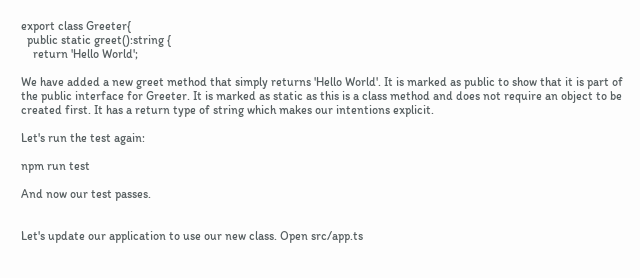export class Greeter{
  public static greet():string {
    return 'Hello World';

We have added a new greet method that simply returns 'Hello World'. It is marked as public to show that it is part of the public interface for Greeter. It is marked as static as this is a class method and does not require an object to be created first. It has a return type of string which makes our intentions explicit.

Let's run the test again:

npm run test

And now our test passes.


Let's update our application to use our new class. Open src/app.ts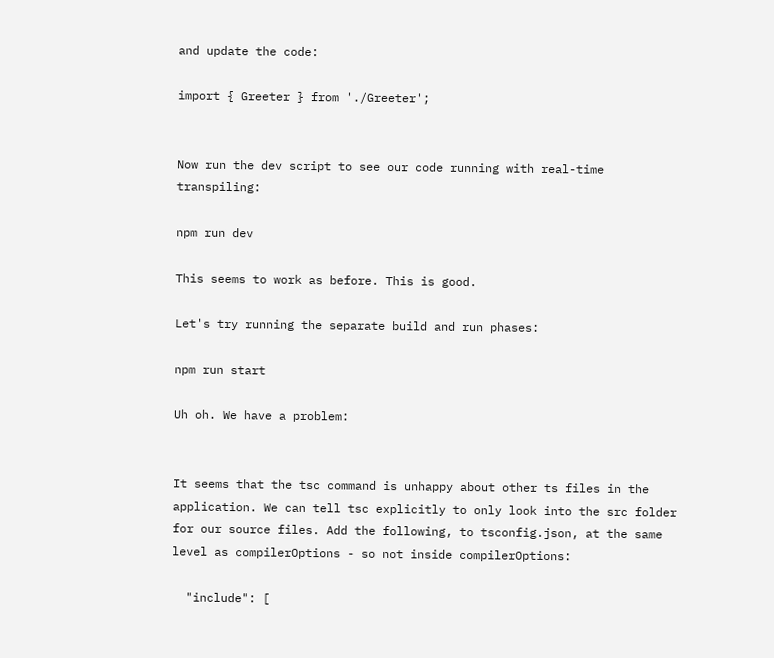and update the code:

import { Greeter } from './Greeter';


Now run the dev script to see our code running with real-time transpiling:

npm run dev

This seems to work as before. This is good.

Let's try running the separate build and run phases:

npm run start

Uh oh. We have a problem:


It seems that the tsc command is unhappy about other ts files in the application. We can tell tsc explicitly to only look into the src folder for our source files. Add the following, to tsconfig.json, at the same level as compilerOptions - so not inside compilerOptions:

  "include": [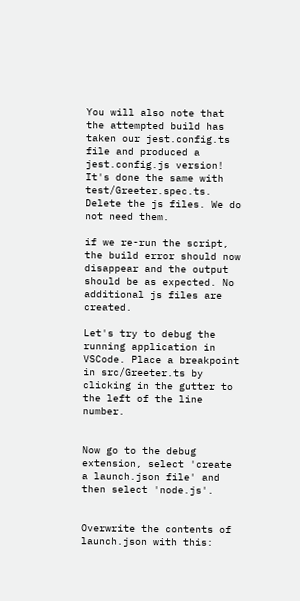You will also note that the attempted build has taken our jest.config.ts file and produced a jest.config.js version! It's done the same with test/Greeter.spec.ts. Delete the js files. We do not need them.

if we re-run the script, the build error should now disappear and the output should be as expected. No additional js files are created.

Let's try to debug the running application in VSCode. Place a breakpoint in src/Greeter.ts by clicking in the gutter to the left of the line number.


Now go to the debug extension, select 'create a launch.json file' and then select 'node.js'.


Overwrite the contents of launch.json with this: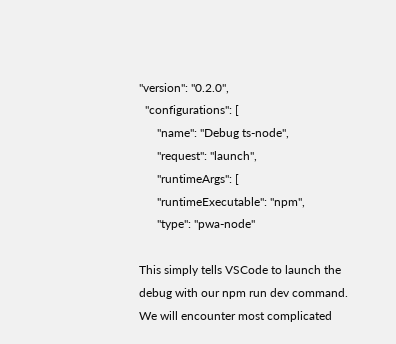"version": "0.2.0",
  "configurations": [
      "name": "Debug ts-node",
      "request": "launch",
      "runtimeArgs": [
      "runtimeExecutable": "npm",
      "type": "pwa-node"

This simply tells VSCode to launch the debug with our npm run dev command. We will encounter most complicated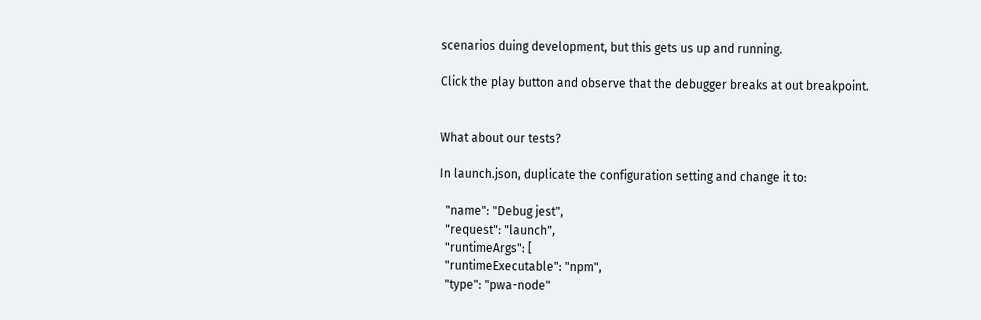scenarios duing development, but this gets us up and running.

Click the play button and observe that the debugger breaks at out breakpoint.


What about our tests?

In launch.json, duplicate the configuration setting and change it to:

  "name": "Debug jest",
  "request": "launch",
  "runtimeArgs": [
  "runtimeExecutable": "npm",
  "type": "pwa-node"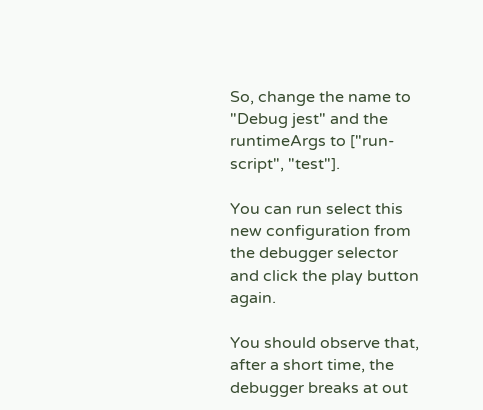So, change the name to "Debug jest" and the runtimeArgs to ["run-script", "test"].

You can run select this new configuration from the debugger selector and click the play button again.

You should observe that, after a short time, the debugger breaks at out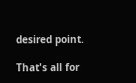desired point.

That's all for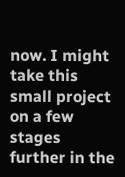now. I might take this small project on a few stages further in the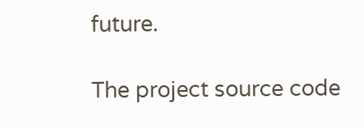future.

The project source code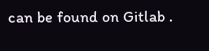can be found on Gitlab .